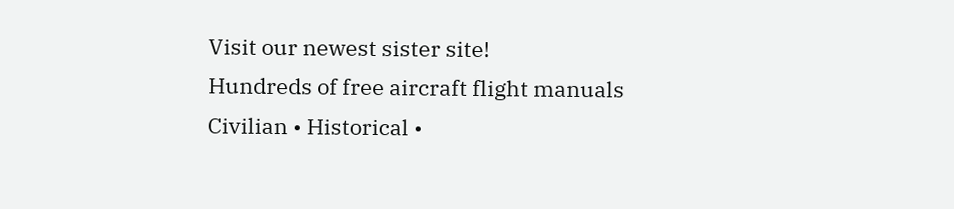Visit our newest sister site!
Hundreds of free aircraft flight manuals
Civilian • Historical •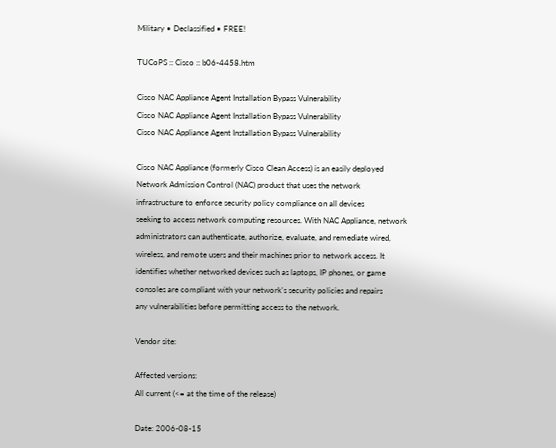Military • Declassified • FREE!

TUCoPS :: Cisco :: b06-4458.htm

Cisco NAC Appliance Agent Installation Bypass Vulnerability
Cisco NAC Appliance Agent Installation Bypass Vulnerability
Cisco NAC Appliance Agent Installation Bypass Vulnerability

Cisco NAC Appliance (formerly Cisco Clean Access) is an easily deployed
Network Admission Control (NAC) product that uses the network
infrastructure to enforce security policy compliance on all devices
seeking to access network computing resources. With NAC Appliance, network
administrators can authenticate, authorize, evaluate, and remediate wired,
wireless, and remote users and their machines prior to network access. It
identifies whether networked devices such as laptops, IP phones, or game
consoles are compliant with your network's security policies and repairs
any vulnerabilities before permitting access to the network.

Vendor site:

Affected versions:
All current (<= at the time of the release)

Date: 2006-08-15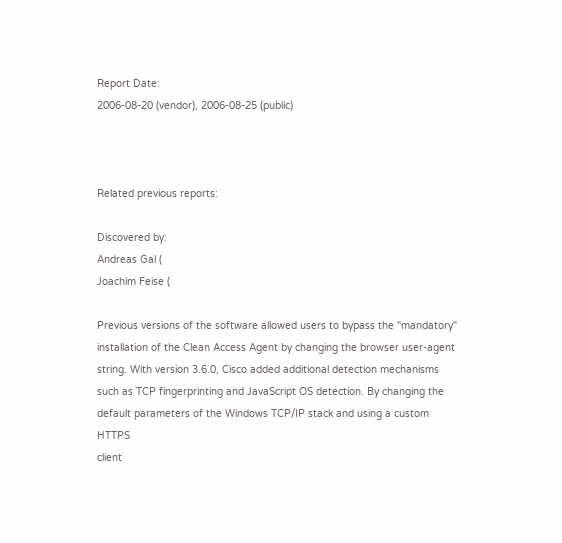Report Date:
2006-08-20 (vendor), 2006-08-25 (public)



Related previous reports:

Discovered by:
Andreas Gal (
Joachim Feise (

Previous versions of the software allowed users to bypass the "mandatory"
installation of the Clean Access Agent by changing the browser user-agent
string. With version 3.6.0, Cisco added additional detection mechanisms
such as TCP fingerprinting and JavaScript OS detection. By changing the
default parameters of the Windows TCP/IP stack and using a custom HTTPS
client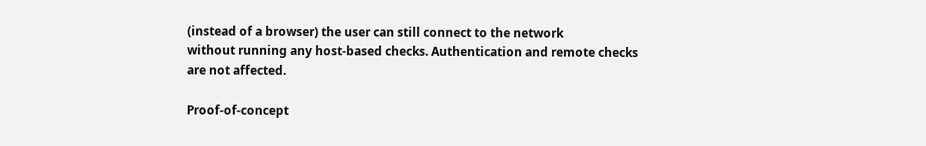(instead of a browser) the user can still connect to the network
without running any host-based checks. Authentication and remote checks
are not affected.

Proof-of-concept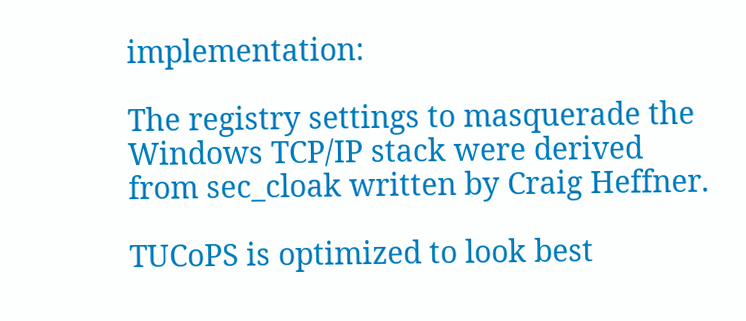implementation:

The registry settings to masquerade the Windows TCP/IP stack were derived
from sec_cloak written by Craig Heffner.

TUCoPS is optimized to look best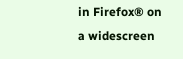in Firefox® on a widescreen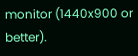monitor (1440x900 or better).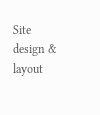Site design & layout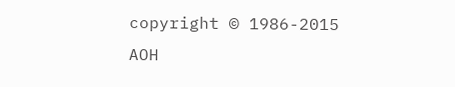copyright © 1986-2015 AOH